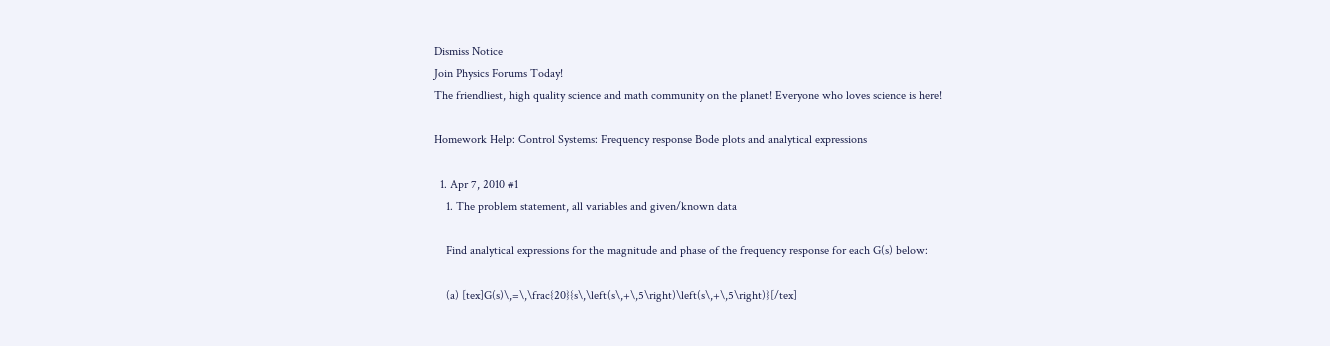Dismiss Notice
Join Physics Forums Today!
The friendliest, high quality science and math community on the planet! Everyone who loves science is here!

Homework Help: Control Systems: Frequency response Bode plots and analytical expressions

  1. Apr 7, 2010 #1
    1. The problem statement, all variables and given/known data

    Find analytical expressions for the magnitude and phase of the frequency response for each G(s) below:

    (a) [tex]G(s)\,=\,\frac{20}{s\,\left(s\,+\,5\right)\left(s\,+\,5\right)}[/tex]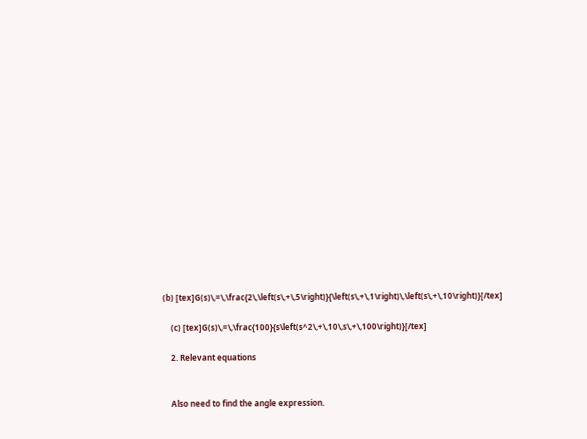(b) [tex]G(s)\,=\,\frac{2\,\left(s\,+\,5\right)}{\left(s\,+\,1\right)\,\left(s\,+\,10\right)}[/tex]

    (c) [tex]G(s)\,=\,\frac{100}{s\left(s^2\,+\,10\,s\,+\,100\right)}[/tex]

    2. Relevant equations


    Also need to find the angle expression.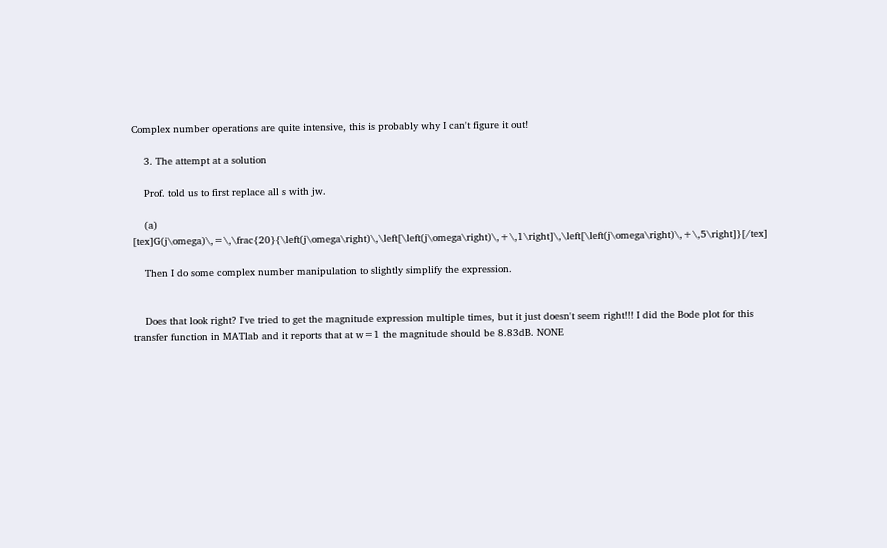Complex number operations are quite intensive, this is probably why I can't figure it out!

    3. The attempt at a solution

    Prof. told us to first replace all s with jw.

    (a) [tex]G(j\omega)\,=\,\frac{20}{\left(j\omega\right)\,\left[\left(j\omega\right)\,+\,1\right]\,\left[\left(j\omega\right)\,+\,5\right]}[/tex]

    Then I do some complex number manipulation to slightly simplify the expression.


    Does that look right? I've tried to get the magnitude expression multiple times, but it just doesn't seem right!!! I did the Bode plot for this transfer function in MATlab and it reports that at w=1 the magnitude should be 8.83dB. NONE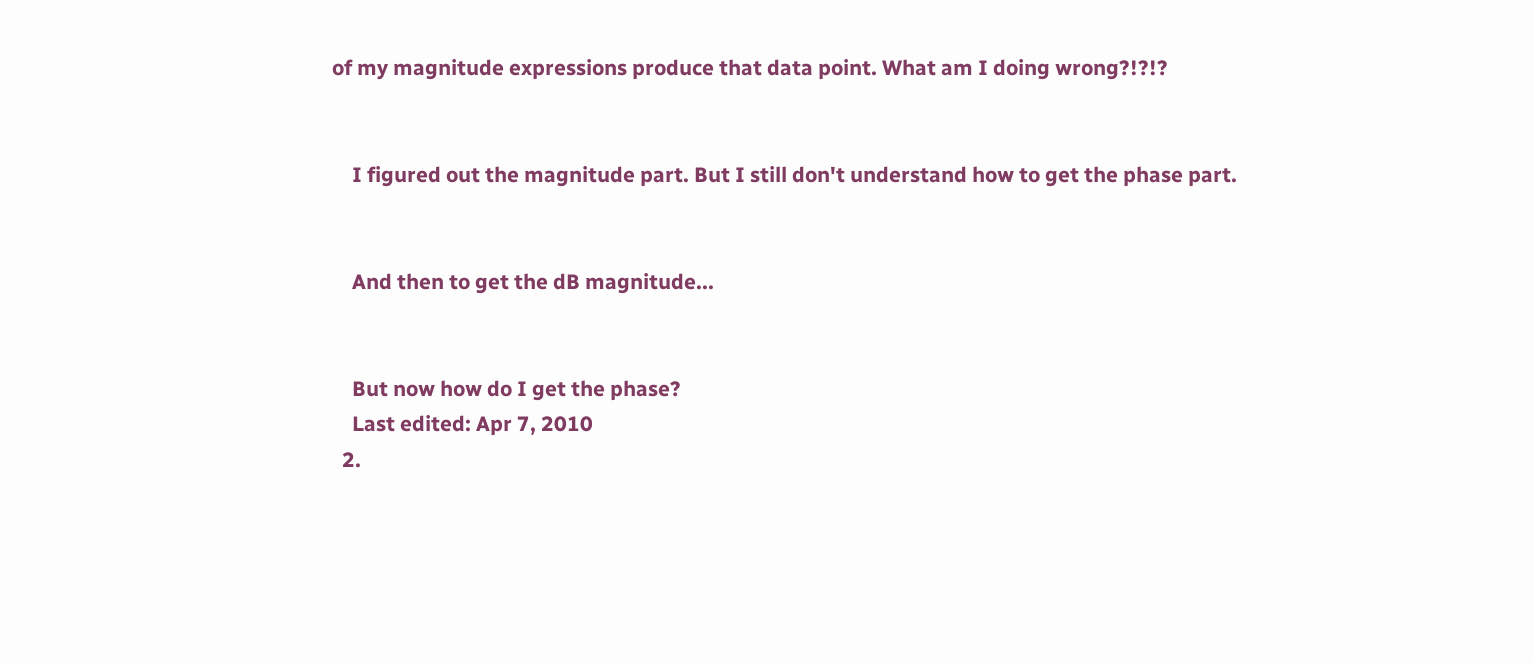of my magnitude expressions produce that data point. What am I doing wrong?!?!?


    I figured out the magnitude part. But I still don't understand how to get the phase part.


    And then to get the dB magnitude...


    But now how do I get the phase?
    Last edited: Apr 7, 2010
  2.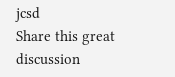jcsd
Share this great discussion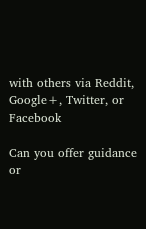with others via Reddit, Google+, Twitter, or Facebook

Can you offer guidance or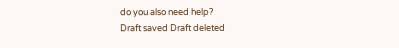do you also need help?
Draft saved Draft deleted